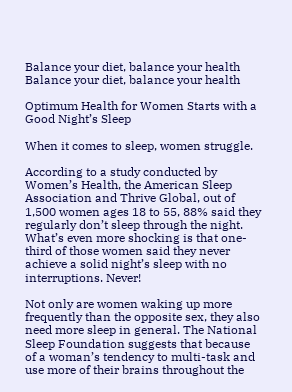Balance your diet, balance your health Balance your diet, balance your health

Optimum Health for Women Starts with a Good Night’s Sleep

When it comes to sleep, women struggle.

According to a study conducted by Women’s Health, the American Sleep Association and Thrive Global, out of 1,500 women ages 18 to 55, 88% said they regularly don’t sleep through the night. What’s even more shocking is that one-third of those women said they never achieve a solid night’s sleep with no interruptions. Never!

Not only are women waking up more frequently than the opposite sex, they also need more sleep in general. The National Sleep Foundation suggests that because of a woman’s tendency to multi-task and use more of their brains throughout the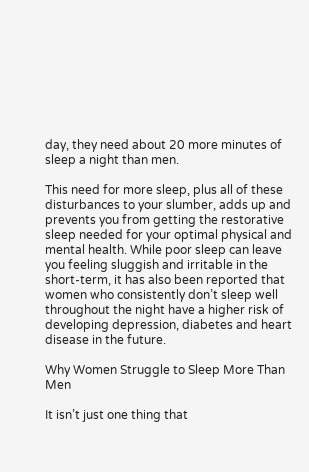day, they need about 20 more minutes of sleep a night than men.

This need for more sleep, plus all of these disturbances to your slumber, adds up and prevents you from getting the restorative sleep needed for your optimal physical and mental health. While poor sleep can leave you feeling sluggish and irritable in the short-term, it has also been reported that women who consistently don’t sleep well throughout the night have a higher risk of developing depression, diabetes and heart disease in the future.

Why Women Struggle to Sleep More Than Men

It isn’t just one thing that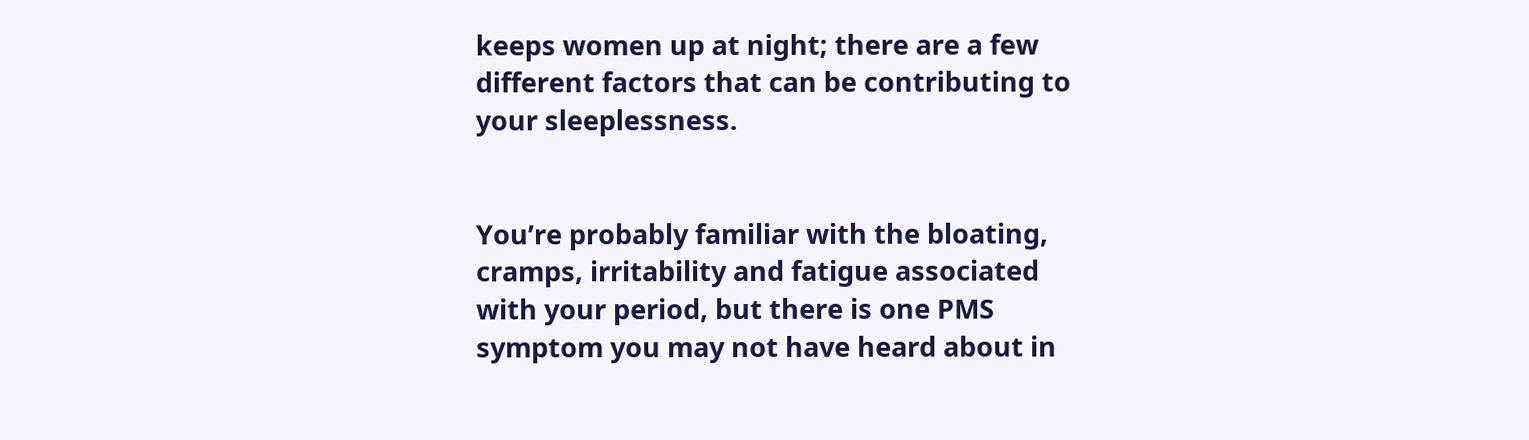keeps women up at night; there are a few different factors that can be contributing to your sleeplessness.


You’re probably familiar with the bloating, cramps, irritability and fatigue associated with your period, but there is one PMS symptom you may not have heard about in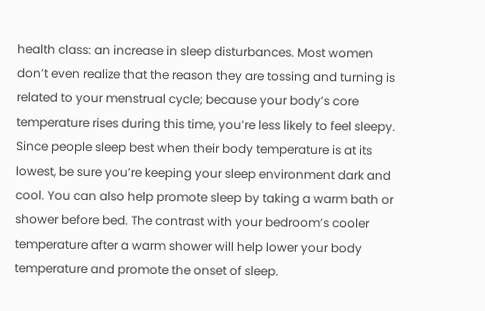health class: an increase in sleep disturbances. Most women don’t even realize that the reason they are tossing and turning is related to your menstrual cycle; because your body’s core temperature rises during this time, you’re less likely to feel sleepy. Since people sleep best when their body temperature is at its lowest, be sure you’re keeping your sleep environment dark and cool. You can also help promote sleep by taking a warm bath or shower before bed. The contrast with your bedroom’s cooler temperature after a warm shower will help lower your body temperature and promote the onset of sleep.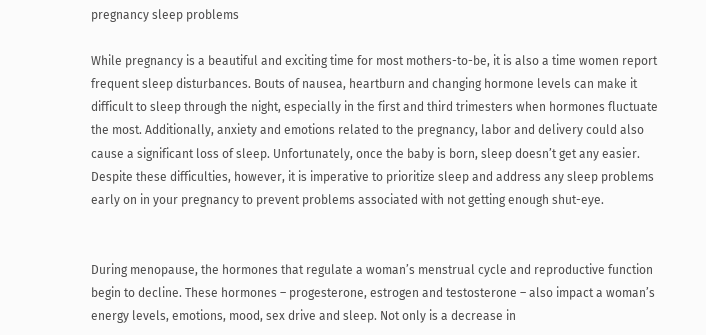pregnancy sleep problems

While pregnancy is a beautiful and exciting time for most mothers-to-be, it is also a time women report frequent sleep disturbances. Bouts of nausea, heartburn and changing hormone levels can make it difficult to sleep through the night, especially in the first and third trimesters when hormones fluctuate the most. Additionally, anxiety and emotions related to the pregnancy, labor and delivery could also cause a significant loss of sleep. Unfortunately, once the baby is born, sleep doesn’t get any easier. Despite these difficulties, however, it is imperative to prioritize sleep and address any sleep problems early on in your pregnancy to prevent problems associated with not getting enough shut-eye.


During menopause, the hormones that regulate a woman’s menstrual cycle and reproductive function begin to decline. These hormones – progesterone, estrogen and testosterone – also impact a woman’s energy levels, emotions, mood, sex drive and sleep. Not only is a decrease in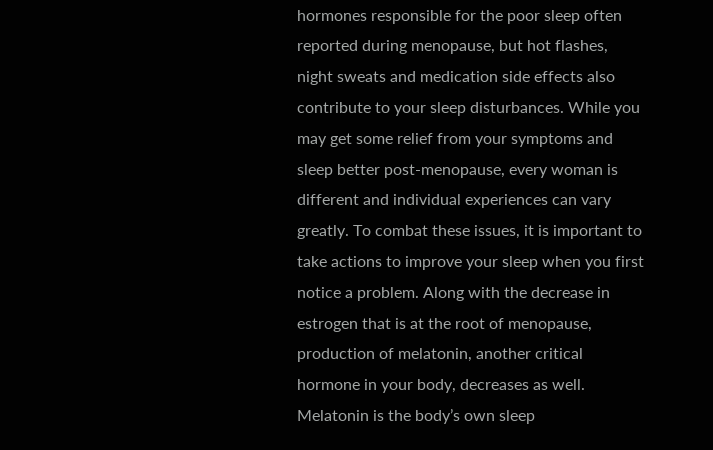hormones responsible for the poor sleep often reported during menopause, but hot flashes, night sweats and medication side effects also contribute to your sleep disturbances. While you may get some relief from your symptoms and sleep better post-menopause, every woman is different and individual experiences can vary greatly. To combat these issues, it is important to take actions to improve your sleep when you first notice a problem. Along with the decrease in estrogen that is at the root of menopause, production of melatonin, another critical hormone in your body, decreases as well. Melatonin is the body’s own sleep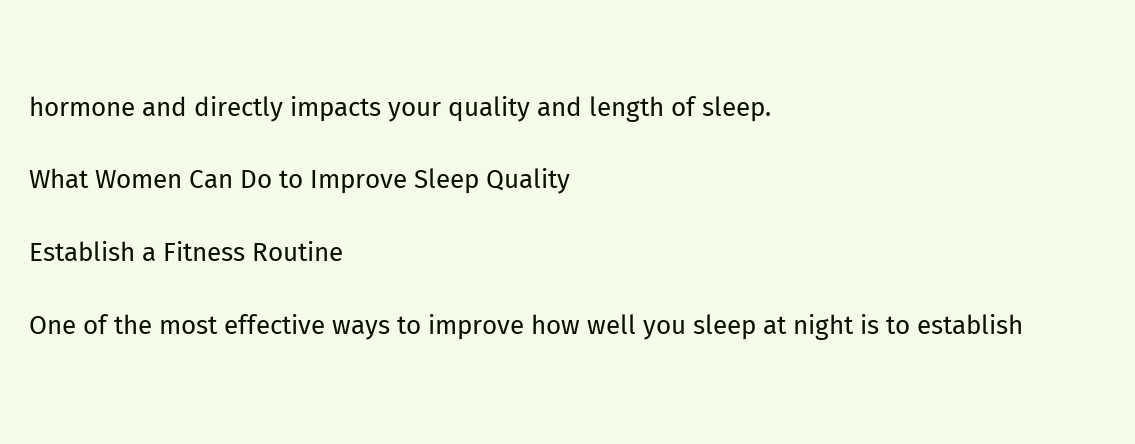hormone and directly impacts your quality and length of sleep.

What Women Can Do to Improve Sleep Quality

Establish a Fitness Routine

One of the most effective ways to improve how well you sleep at night is to establish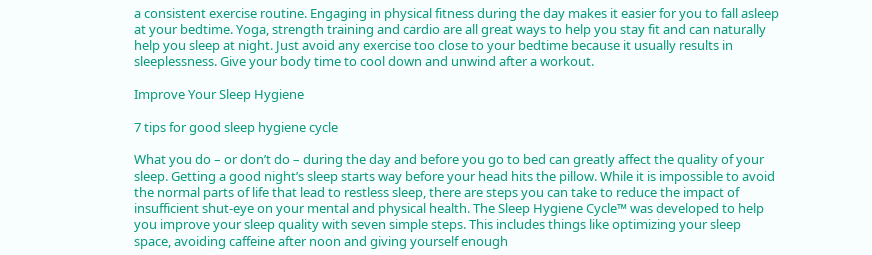a consistent exercise routine. Engaging in physical fitness during the day makes it easier for you to fall asleep at your bedtime. Yoga, strength training and cardio are all great ways to help you stay fit and can naturally help you sleep at night. Just avoid any exercise too close to your bedtime because it usually results in sleeplessness. Give your body time to cool down and unwind after a workout.

Improve Your Sleep Hygiene

7 tips for good sleep hygiene cycle

What you do – or don’t do – during the day and before you go to bed can greatly affect the quality of your sleep. Getting a good night’s sleep starts way before your head hits the pillow. While it is impossible to avoid the normal parts of life that lead to restless sleep, there are steps you can take to reduce the impact of insufficient shut-eye on your mental and physical health. The Sleep Hygiene Cycle™ was developed to help you improve your sleep quality with seven simple steps. This includes things like optimizing your sleep space, avoiding caffeine after noon and giving yourself enough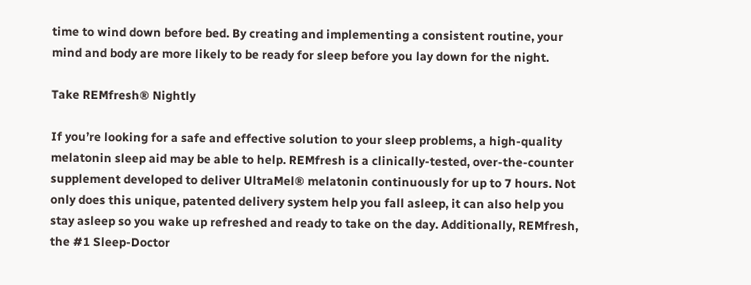time to wind down before bed. By creating and implementing a consistent routine, your mind and body are more likely to be ready for sleep before you lay down for the night.

Take REMfresh® Nightly

If you’re looking for a safe and effective solution to your sleep problems, a high-quality melatonin sleep aid may be able to help. REMfresh is a clinically-tested, over-the-counter supplement developed to deliver UltraMel® melatonin continuously for up to 7 hours. Not only does this unique, patented delivery system help you fall asleep, it can also help you stay asleep so you wake up refreshed and ready to take on the day. Additionally, REMfresh, the #1 Sleep-Doctor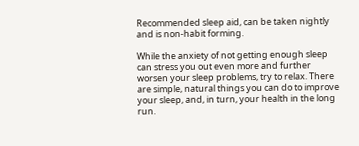Recommended sleep aid, can be taken nightly and is non-habit forming.

While the anxiety of not getting enough sleep can stress you out even more and further worsen your sleep problems, try to relax. There are simple, natural things you can do to improve your sleep, and, in turn, your health in the long run.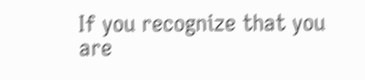If you recognize that you are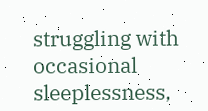struggling with occasional sleeplessness,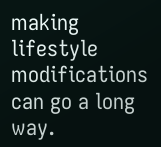making lifestyle modifications can go a long way.